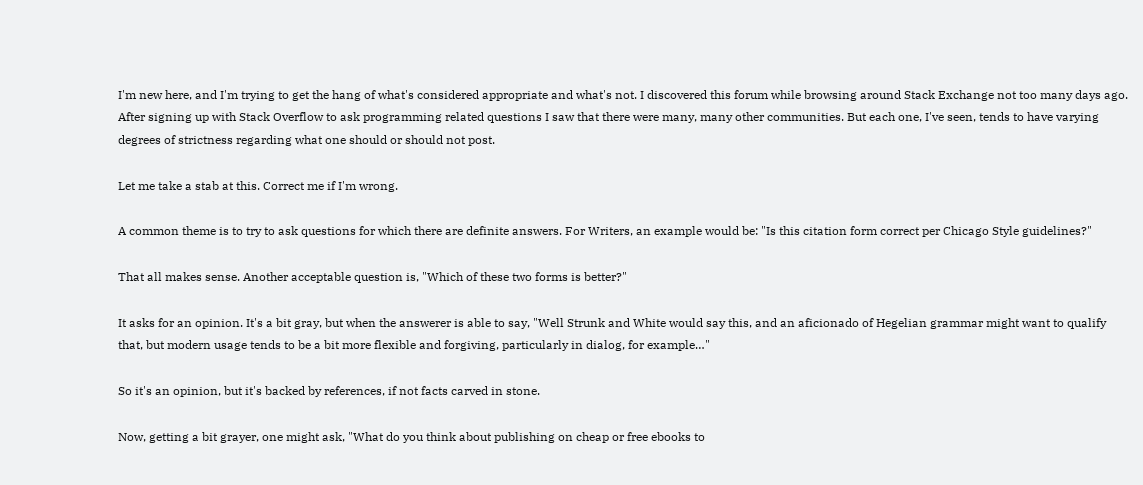I'm new here, and I'm trying to get the hang of what's considered appropriate and what's not. I discovered this forum while browsing around Stack Exchange not too many days ago. After signing up with Stack Overflow to ask programming related questions I saw that there were many, many other communities. But each one, I've seen, tends to have varying degrees of strictness regarding what one should or should not post.

Let me take a stab at this. Correct me if I'm wrong.

A common theme is to try to ask questions for which there are definite answers. For Writers, an example would be: "Is this citation form correct per Chicago Style guidelines?"

That all makes sense. Another acceptable question is, "Which of these two forms is better?"

It asks for an opinion. It's a bit gray, but when the answerer is able to say, "Well Strunk and White would say this, and an aficionado of Hegelian grammar might want to qualify that, but modern usage tends to be a bit more flexible and forgiving, particularly in dialog, for example…"

So it's an opinion, but it's backed by references, if not facts carved in stone.

Now, getting a bit grayer, one might ask, "What do you think about publishing on cheap or free ebooks to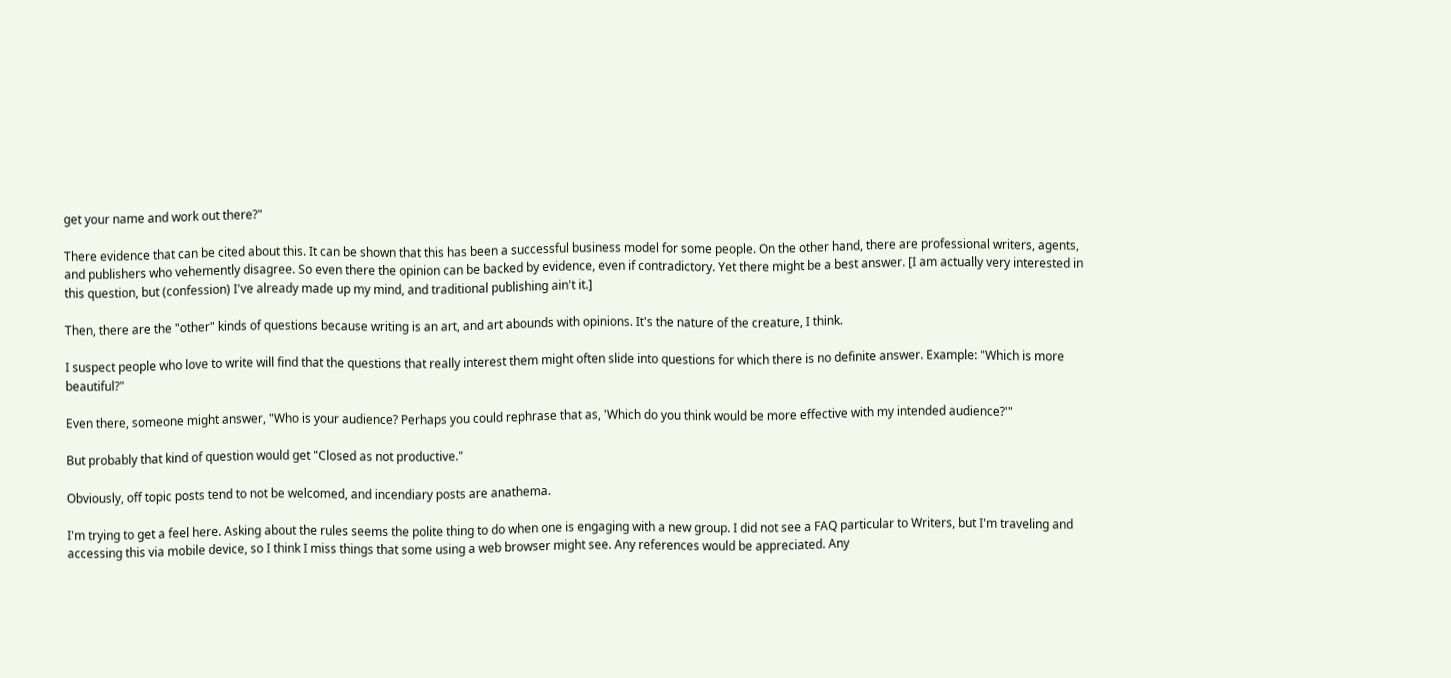get your name and work out there?"

There evidence that can be cited about this. It can be shown that this has been a successful business model for some people. On the other hand, there are professional writers, agents, and publishers who vehemently disagree. So even there the opinion can be backed by evidence, even if contradictory. Yet there might be a best answer. [I am actually very interested in this question, but (confession) I've already made up my mind, and traditional publishing ain't it.]

Then, there are the "other" kinds of questions because writing is an art, and art abounds with opinions. It's the nature of the creature, I think.

I suspect people who love to write will find that the questions that really interest them might often slide into questions for which there is no definite answer. Example: "Which is more beautiful?"

Even there, someone might answer, "Who is your audience? Perhaps you could rephrase that as, 'Which do you think would be more effective with my intended audience?'"

But probably that kind of question would get "Closed as not productive."

Obviously, off topic posts tend to not be welcomed, and incendiary posts are anathema.

I'm trying to get a feel here. Asking about the rules seems the polite thing to do when one is engaging with a new group. I did not see a FAQ particular to Writers, but I'm traveling and accessing this via mobile device, so I think I miss things that some using a web browser might see. Any references would be appreciated. Any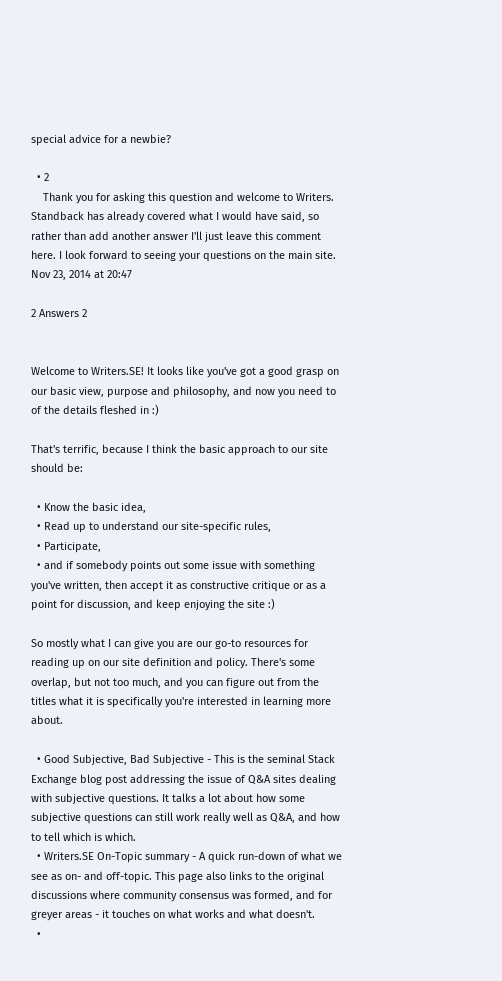special advice for a newbie?

  • 2
    Thank you for asking this question and welcome to Writers. Standback has already covered what I would have said, so rather than add another answer I'll just leave this comment here. I look forward to seeing your questions on the main site. Nov 23, 2014 at 20:47

2 Answers 2


Welcome to Writers.SE! It looks like you've got a good grasp on our basic view, purpose and philosophy, and now you need to of the details fleshed in :)

That's terrific, because I think the basic approach to our site should be:

  • Know the basic idea,
  • Read up to understand our site-specific rules,
  • Participate,
  • and if somebody points out some issue with something you've written, then accept it as constructive critique or as a point for discussion, and keep enjoying the site :)

So mostly what I can give you are our go-to resources for reading up on our site definition and policy. There's some overlap, but not too much, and you can figure out from the titles what it is specifically you're interested in learning more about.

  • Good Subjective, Bad Subjective - This is the seminal Stack Exchange blog post addressing the issue of Q&A sites dealing with subjective questions. It talks a lot about how some subjective questions can still work really well as Q&A, and how to tell which is which.
  • Writers.SE On-Topic summary - A quick run-down of what we see as on- and off-topic. This page also links to the original discussions where community consensus was formed, and for greyer areas - it touches on what works and what doesn't.
  •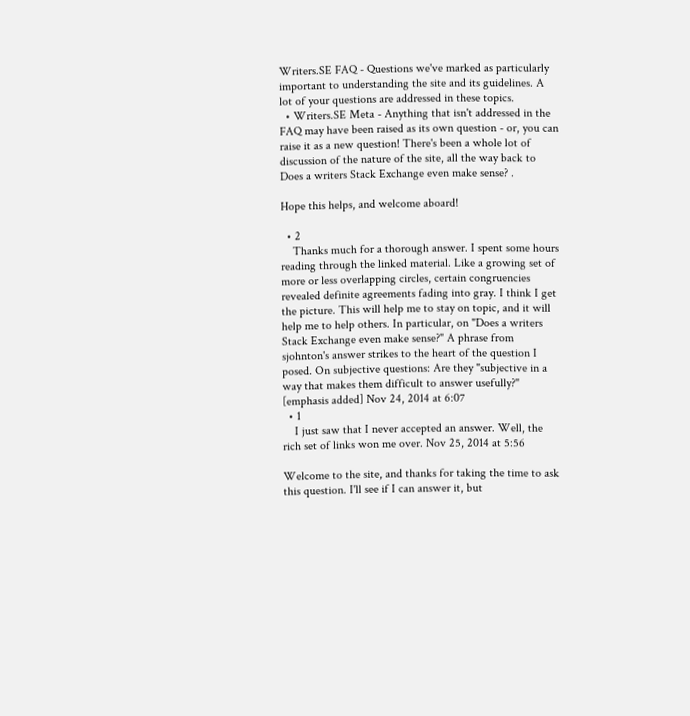Writers.SE FAQ - Questions we've marked as particularly important to understanding the site and its guidelines. A lot of your questions are addressed in these topics.
  • Writers.SE Meta - Anything that isn't addressed in the FAQ may have been raised as its own question - or, you can raise it as a new question! There's been a whole lot of discussion of the nature of the site, all the way back to Does a writers Stack Exchange even make sense? .

Hope this helps, and welcome aboard!

  • 2
    Thanks much for a thorough answer. I spent some hours reading through the linked material. Like a growing set of more or less overlapping circles, certain congruencies revealed definite agreements fading into gray. I think I get the picture. This will help me to stay on topic, and it will help me to help others. In particular, on "Does a writers Stack Exchange even make sense?" A phrase from sjohnton's answer strikes to the heart of the question I posed. On subjective questions: Are they "subjective in a way that makes them difficult to answer usefully?" [emphasis added] Nov 24, 2014 at 6:07
  • 1
    I just saw that I never accepted an answer. Well, the rich set of links won me over. Nov 25, 2014 at 5:56

Welcome to the site, and thanks for taking the time to ask this question. I'll see if I can answer it, but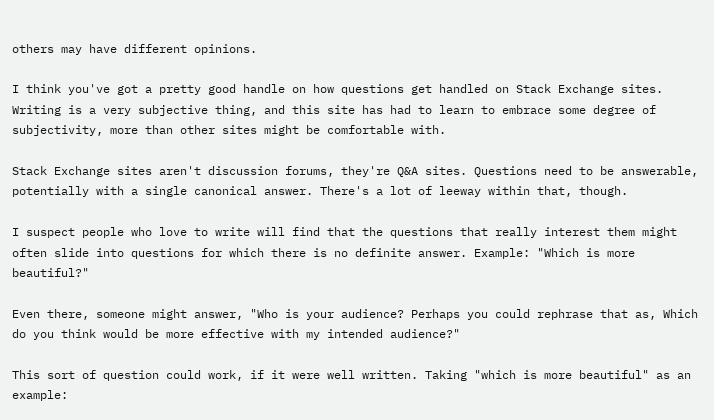others may have different opinions.

I think you've got a pretty good handle on how questions get handled on Stack Exchange sites. Writing is a very subjective thing, and this site has had to learn to embrace some degree of subjectivity, more than other sites might be comfortable with.

Stack Exchange sites aren't discussion forums, they're Q&A sites. Questions need to be answerable, potentially with a single canonical answer. There's a lot of leeway within that, though.

I suspect people who love to write will find that the questions that really interest them might often slide into questions for which there is no definite answer. Example: "Which is more beautiful?"

Even there, someone might answer, "Who is your audience? Perhaps you could rephrase that as, Which do you think would be more effective with my intended audience?"

This sort of question could work, if it were well written. Taking "which is more beautiful" as an example: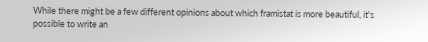While there might be a few different opinions about which framistat is more beautiful, it's possible to write an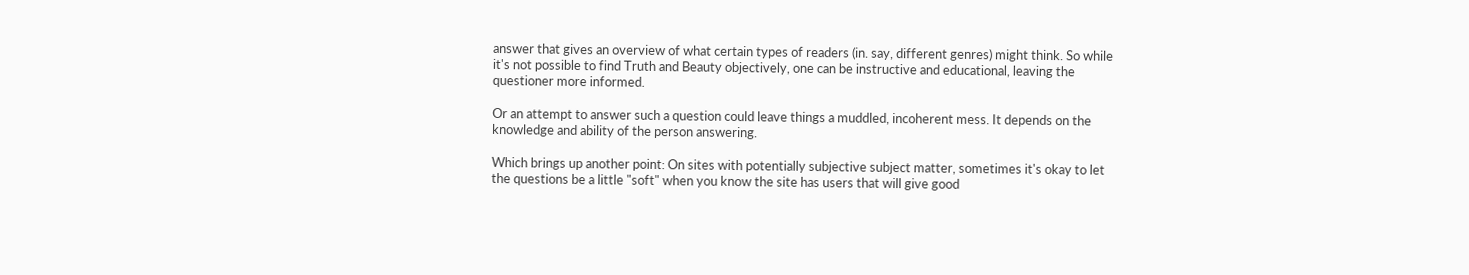answer that gives an overview of what certain types of readers (in. say, different genres) might think. So while it's not possible to find Truth and Beauty objectively, one can be instructive and educational, leaving the questioner more informed.

Or an attempt to answer such a question could leave things a muddled, incoherent mess. It depends on the knowledge and ability of the person answering.

Which brings up another point: On sites with potentially subjective subject matter, sometimes it's okay to let the questions be a little "soft" when you know the site has users that will give good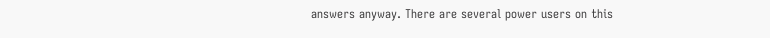answers anyway. There are several power users on this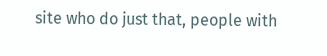site who do just that, people with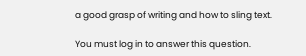a good grasp of writing and how to sling text.

You must log in to answer this question.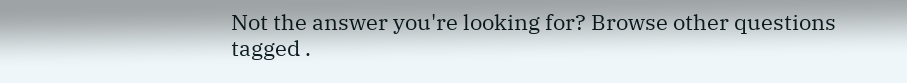Not the answer you're looking for? Browse other questions tagged .